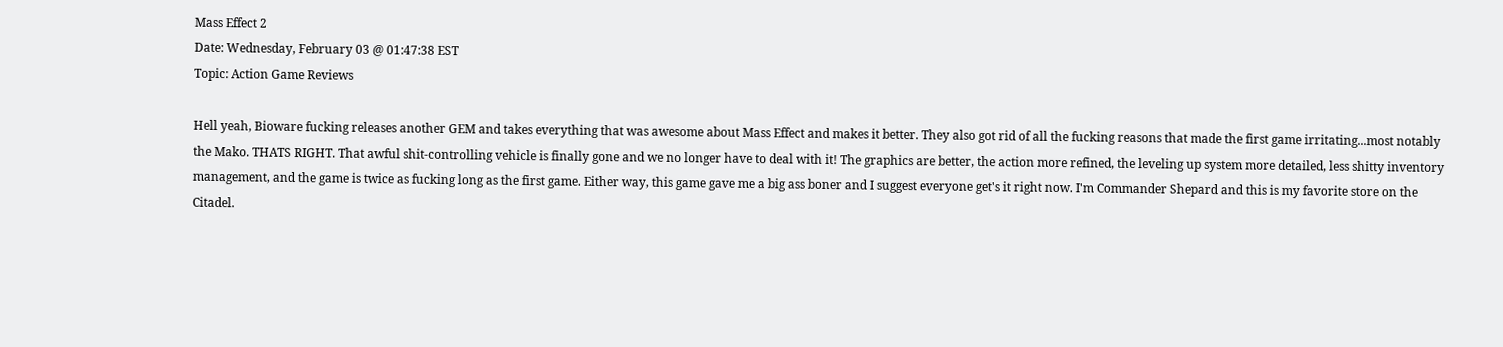Mass Effect 2
Date: Wednesday, February 03 @ 01:47:38 EST
Topic: Action Game Reviews

Hell yeah, Bioware fucking releases another GEM and takes everything that was awesome about Mass Effect and makes it better. They also got rid of all the fucking reasons that made the first game irritating...most notably the Mako. THATS RIGHT. That awful shit-controlling vehicle is finally gone and we no longer have to deal with it! The graphics are better, the action more refined, the leveling up system more detailed, less shitty inventory management, and the game is twice as fucking long as the first game. Either way, this game gave me a big ass boner and I suggest everyone get's it right now. I'm Commander Shepard and this is my favorite store on the Citadel.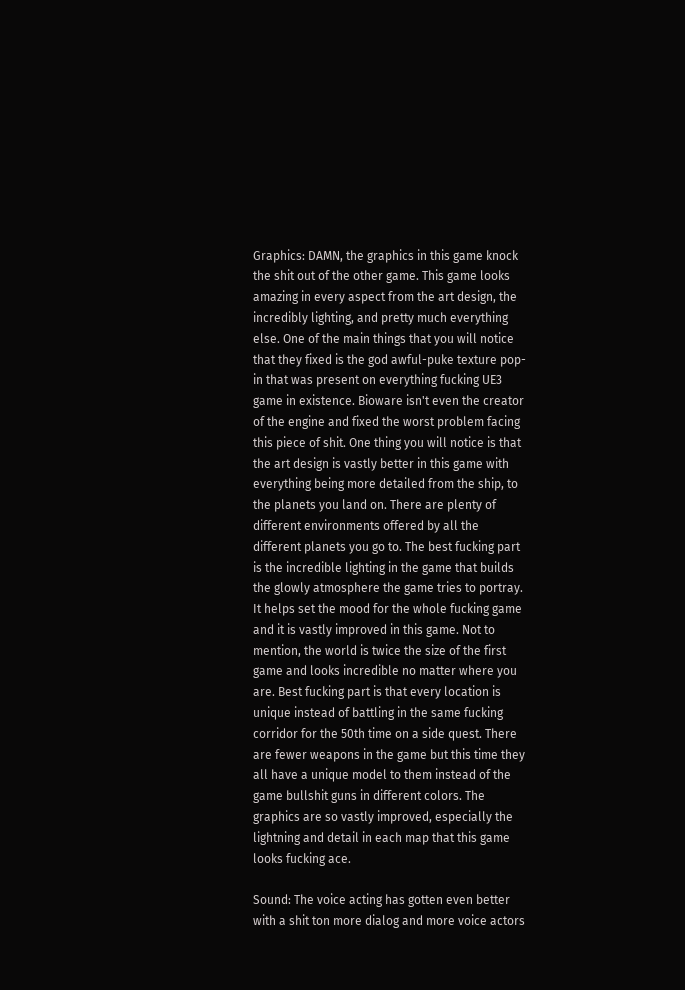Graphics: DAMN, the graphics in this game knock the shit out of the other game. This game looks amazing in every aspect from the art design, the incredibly lighting, and pretty much everything else. One of the main things that you will notice that they fixed is the god awful-puke texture pop-in that was present on everything fucking UE3 game in existence. Bioware isn't even the creator of the engine and fixed the worst problem facing this piece of shit. One thing you will notice is that the art design is vastly better in this game with everything being more detailed from the ship, to the planets you land on. There are plenty of different environments offered by all the different planets you go to. The best fucking part is the incredible lighting in the game that builds the glowly atmosphere the game tries to portray. It helps set the mood for the whole fucking game and it is vastly improved in this game. Not to mention, the world is twice the size of the first game and looks incredible no matter where you are. Best fucking part is that every location is unique instead of battling in the same fucking corridor for the 50th time on a side quest. There are fewer weapons in the game but this time they all have a unique model to them instead of the game bullshit guns in different colors. The graphics are so vastly improved, especially the lightning and detail in each map that this game looks fucking ace.

Sound: The voice acting has gotten even better with a shit ton more dialog and more voice actors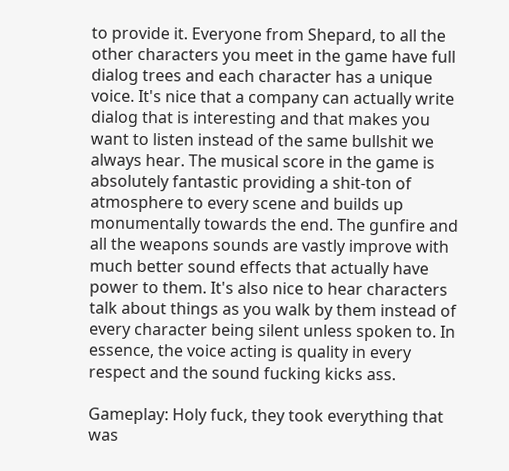to provide it. Everyone from Shepard, to all the other characters you meet in the game have full dialog trees and each character has a unique voice. It's nice that a company can actually write dialog that is interesting and that makes you want to listen instead of the same bullshit we always hear. The musical score in the game is absolutely fantastic providing a shit-ton of atmosphere to every scene and builds up monumentally towards the end. The gunfire and all the weapons sounds are vastly improve with much better sound effects that actually have power to them. It's also nice to hear characters talk about things as you walk by them instead of every character being silent unless spoken to. In essence, the voice acting is quality in every respect and the sound fucking kicks ass.

Gameplay: Holy fuck, they took everything that was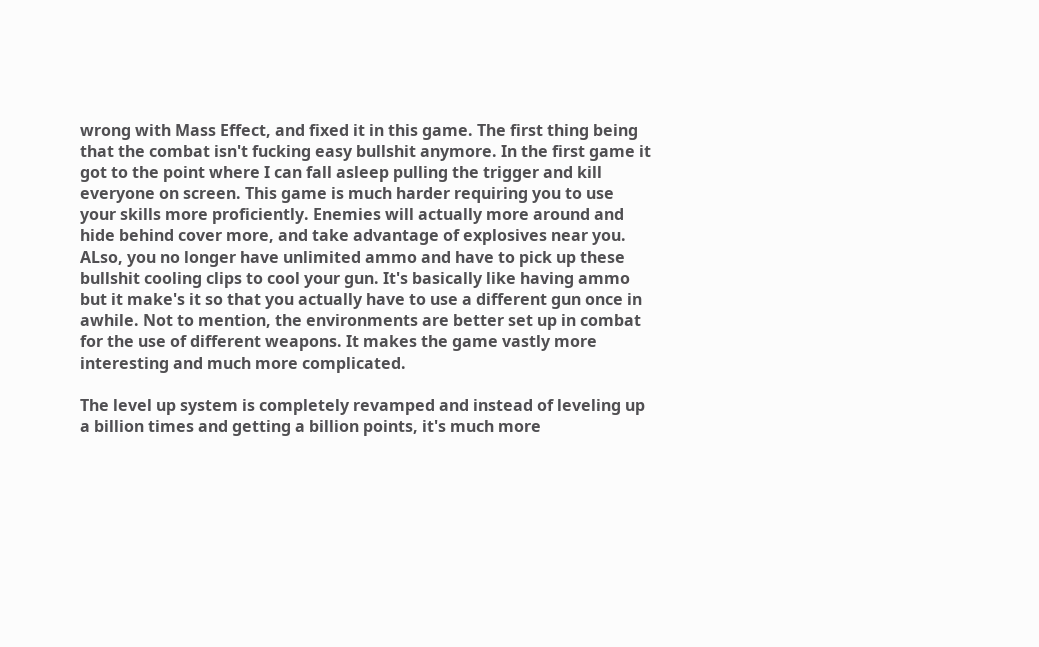wrong with Mass Effect, and fixed it in this game. The first thing being that the combat isn't fucking easy bullshit anymore. In the first game it got to the point where I can fall asleep pulling the trigger and kill everyone on screen. This game is much harder requiring you to use your skills more proficiently. Enemies will actually more around and hide behind cover more, and take advantage of explosives near you. ALso, you no longer have unlimited ammo and have to pick up these bullshit cooling clips to cool your gun. It's basically like having ammo but it make's it so that you actually have to use a different gun once in awhile. Not to mention, the environments are better set up in combat for the use of different weapons. It makes the game vastly more interesting and much more complicated.

The level up system is completely revamped and instead of leveling up a billion times and getting a billion points, it's much more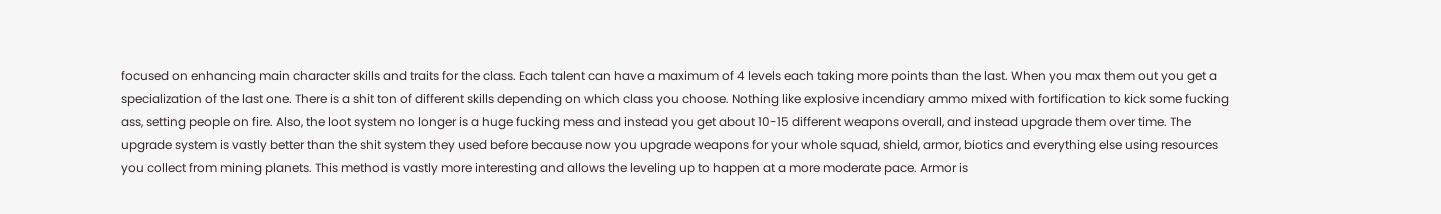focused on enhancing main character skills and traits for the class. Each talent can have a maximum of 4 levels each taking more points than the last. When you max them out you get a specialization of the last one. There is a shit ton of different skills depending on which class you choose. Nothing like explosive incendiary ammo mixed with fortification to kick some fucking ass, setting people on fire. Also, the loot system no longer is a huge fucking mess and instead you get about 10-15 different weapons overall, and instead upgrade them over time. The upgrade system is vastly better than the shit system they used before because now you upgrade weapons for your whole squad, shield, armor, biotics and everything else using resources you collect from mining planets. This method is vastly more interesting and allows the leveling up to happen at a more moderate pace. Armor is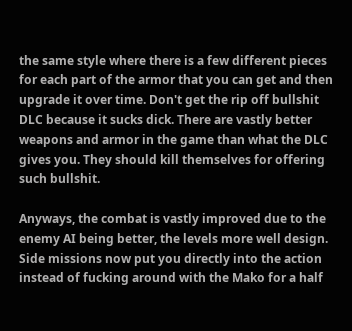the same style where there is a few different pieces for each part of the armor that you can get and then upgrade it over time. Don't get the rip off bullshit DLC because it sucks dick. There are vastly better weapons and armor in the game than what the DLC gives you. They should kill themselves for offering such bullshit.

Anyways, the combat is vastly improved due to the enemy AI being better, the levels more well design. Side missions now put you directly into the action instead of fucking around with the Mako for a half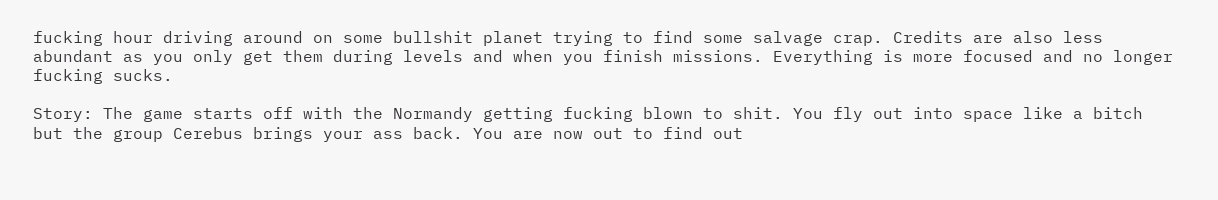fucking hour driving around on some bullshit planet trying to find some salvage crap. Credits are also less abundant as you only get them during levels and when you finish missions. Everything is more focused and no longer fucking sucks.

Story: The game starts off with the Normandy getting fucking blown to shit. You fly out into space like a bitch but the group Cerebus brings your ass back. You are now out to find out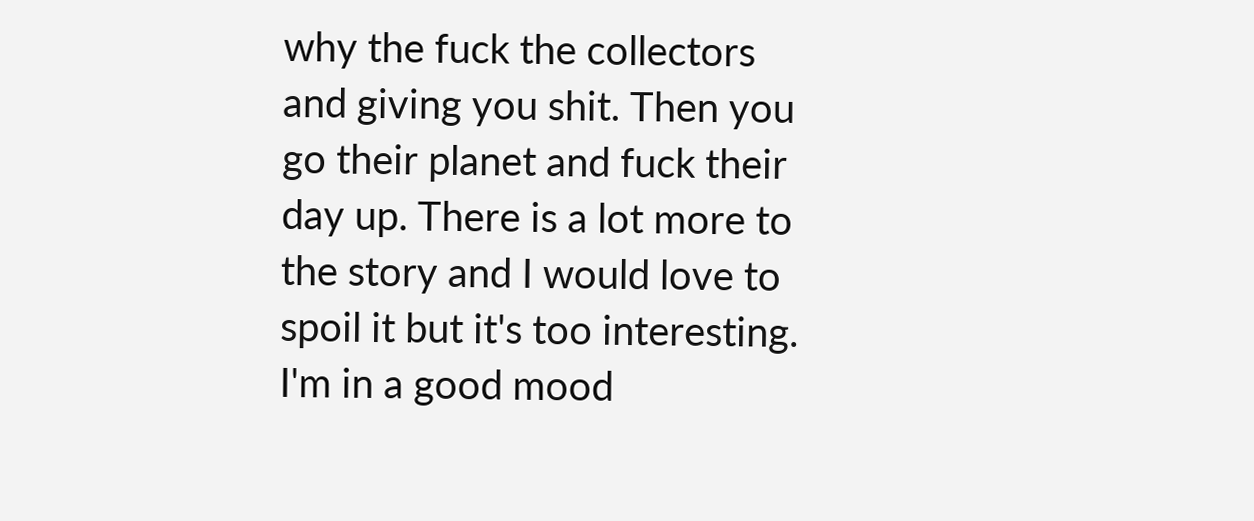why the fuck the collectors and giving you shit. Then you go their planet and fuck their day up. There is a lot more to the story and I would love to spoil it but it's too interesting. I'm in a good mood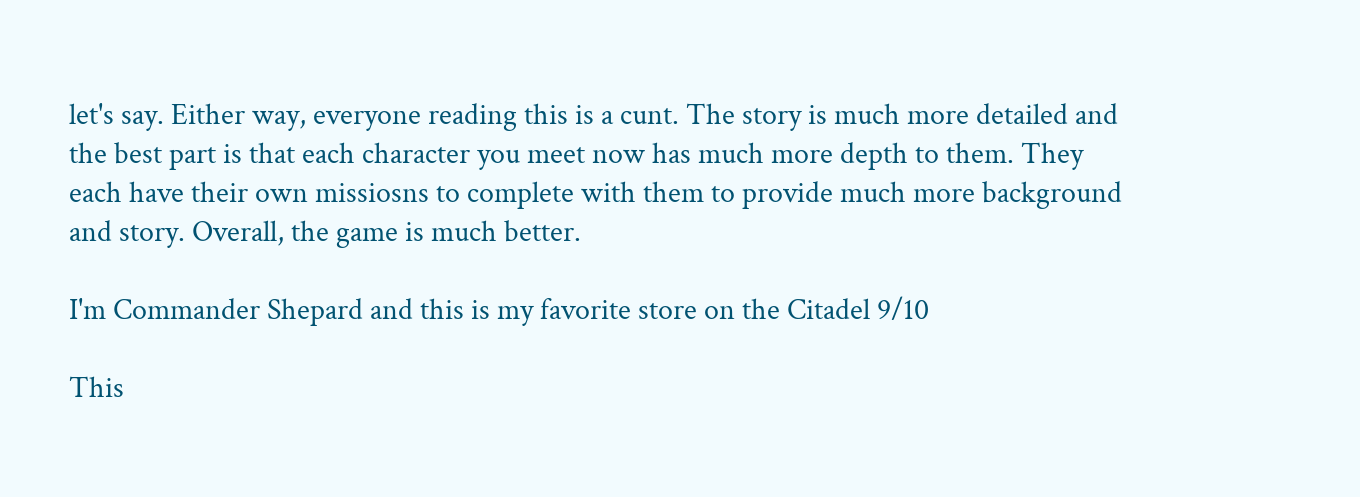let's say. Either way, everyone reading this is a cunt. The story is much more detailed and the best part is that each character you meet now has much more depth to them. They each have their own missiosns to complete with them to provide much more background and story. Overall, the game is much better.

I'm Commander Shepard and this is my favorite store on the Citadel 9/10

This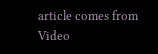article comes from Video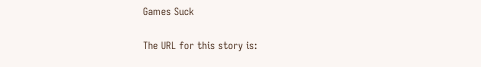Games Suck

The URL for this story is: